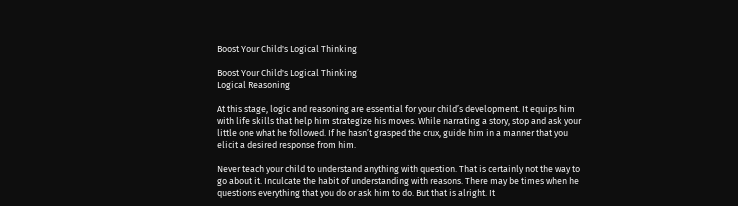Boost Your Child's Logical Thinking

Boost Your Child's Logical Thinking
Logical Reasoning

At this stage, logic and reasoning are essential for your child’s development. It equips him with life skills that help him strategize his moves. While narrating a story, stop and ask your little one what he followed. If he hasn’t grasped the crux, guide him in a manner that you elicit a desired response from him.

Never teach your child to understand anything with question. That is certainly not the way to go about it. Inculcate the habit of understanding with reasons. There may be times when he questions everything that you do or ask him to do. But that is alright. It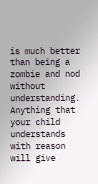is much better than being a zombie and nod without understanding. Anything that your child understands with reason will give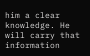him a clear knowledge. He will carry that information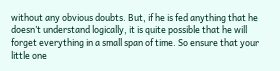without any obvious doubts. But, if he is fed anything that he doesn’t understand logically, it is quite possible that he will forget everything in a small span of time. So ensure that your little one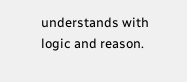understands with logic and reason.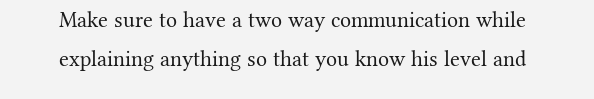Make sure to have a two way communication while explaining anything so that you know his level and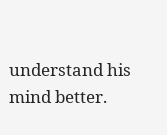understand his mind better.